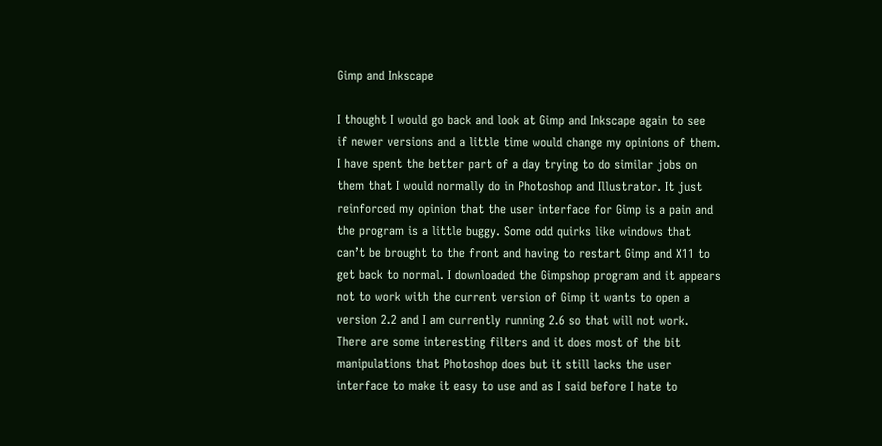Gimp and Inkscape

I thought I would go back and look at Gimp and Inkscape again to see
if newer versions and a little time would change my opinions of them.
I have spent the better part of a day trying to do similar jobs on
them that I would normally do in Photoshop and Illustrator. It just
reinforced my opinion that the user interface for Gimp is a pain and
the program is a little buggy. Some odd quirks like windows that
can’t be brought to the front and having to restart Gimp and X11 to
get back to normal. I downloaded the Gimpshop program and it appears
not to work with the current version of Gimp it wants to open a
version 2.2 and I am currently running 2.6 so that will not work.
There are some interesting filters and it does most of the bit
manipulations that Photoshop does but it still lacks the user
interface to make it easy to use and as I said before I hate to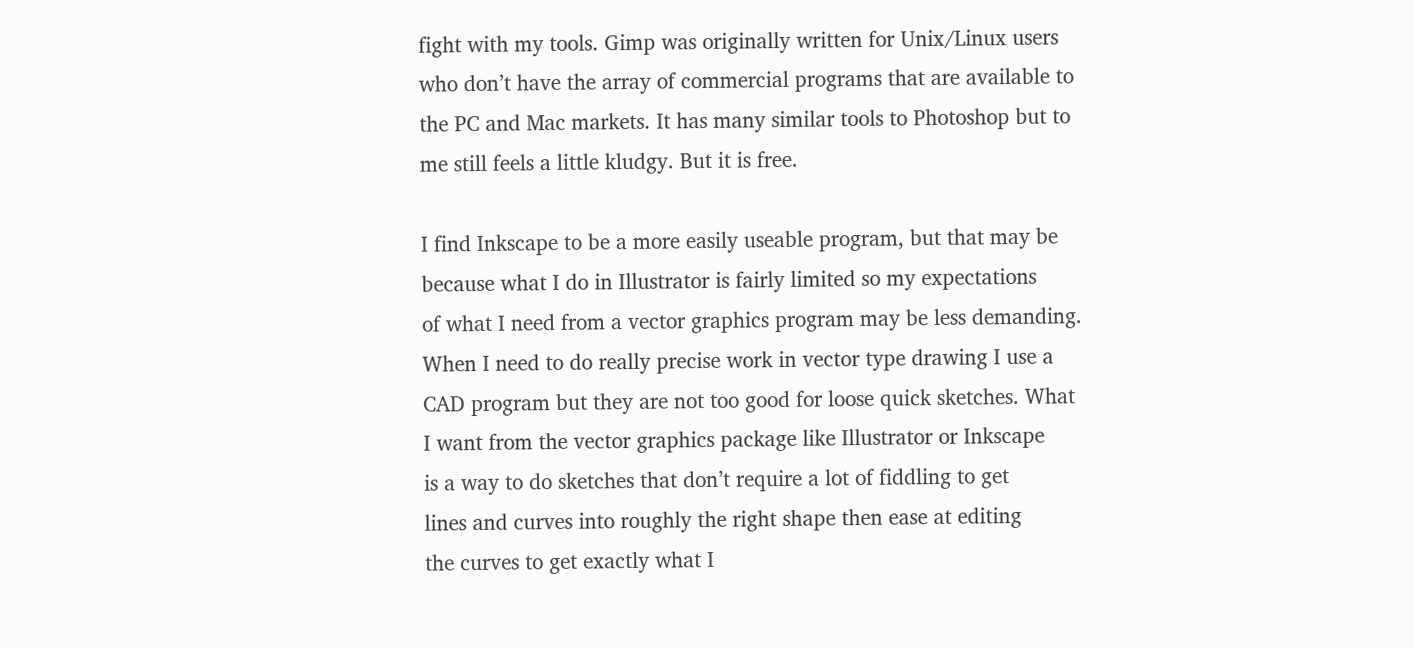fight with my tools. Gimp was originally written for Unix/Linux users
who don’t have the array of commercial programs that are available to
the PC and Mac markets. It has many similar tools to Photoshop but to
me still feels a little kludgy. But it is free.

I find Inkscape to be a more easily useable program, but that may be
because what I do in Illustrator is fairly limited so my expectations
of what I need from a vector graphics program may be less demanding.
When I need to do really precise work in vector type drawing I use a
CAD program but they are not too good for loose quick sketches. What
I want from the vector graphics package like Illustrator or Inkscape
is a way to do sketches that don’t require a lot of fiddling to get
lines and curves into roughly the right shape then ease at editing
the curves to get exactly what I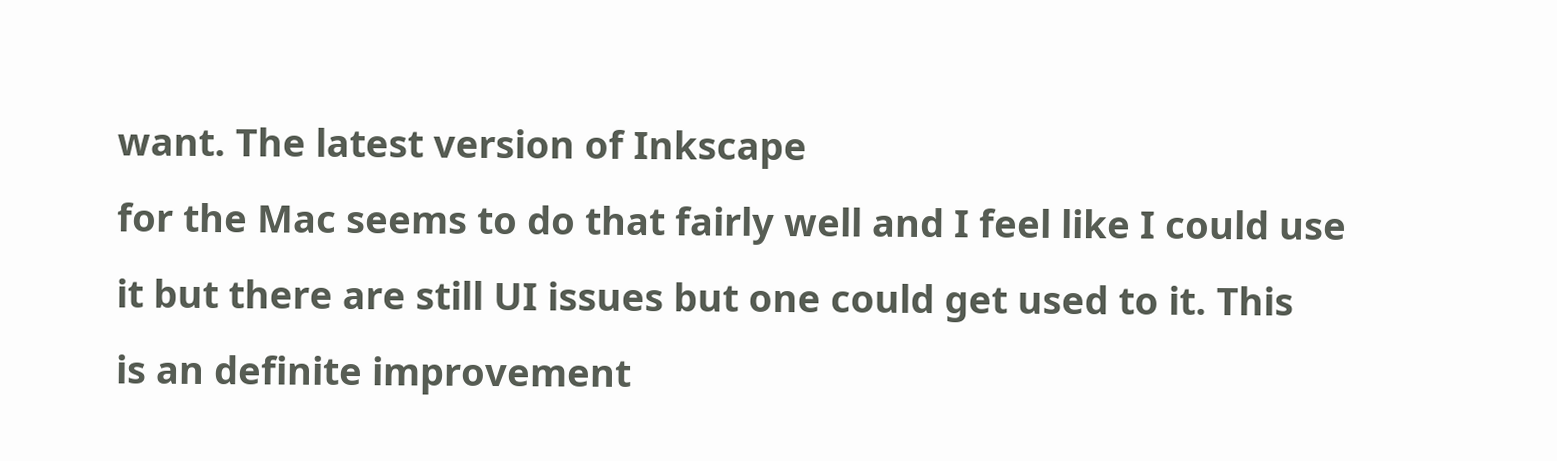want. The latest version of Inkscape
for the Mac seems to do that fairly well and I feel like I could use
it but there are still UI issues but one could get used to it. This
is an definite improvement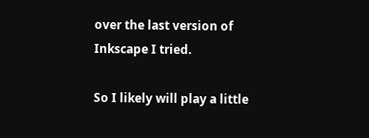over the last version of Inkscape I tried.

So I likely will play a little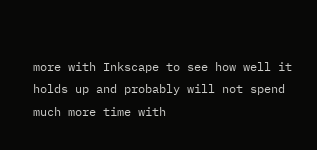more with Inkscape to see how well it
holds up and probably will not spend much more time with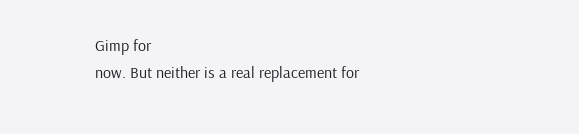Gimp for
now. But neither is a real replacement for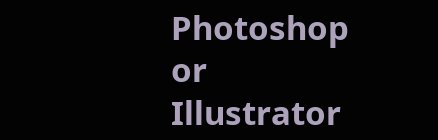Photoshop or Illustrator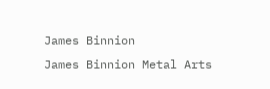James Binnion
James Binnion Metal Arts